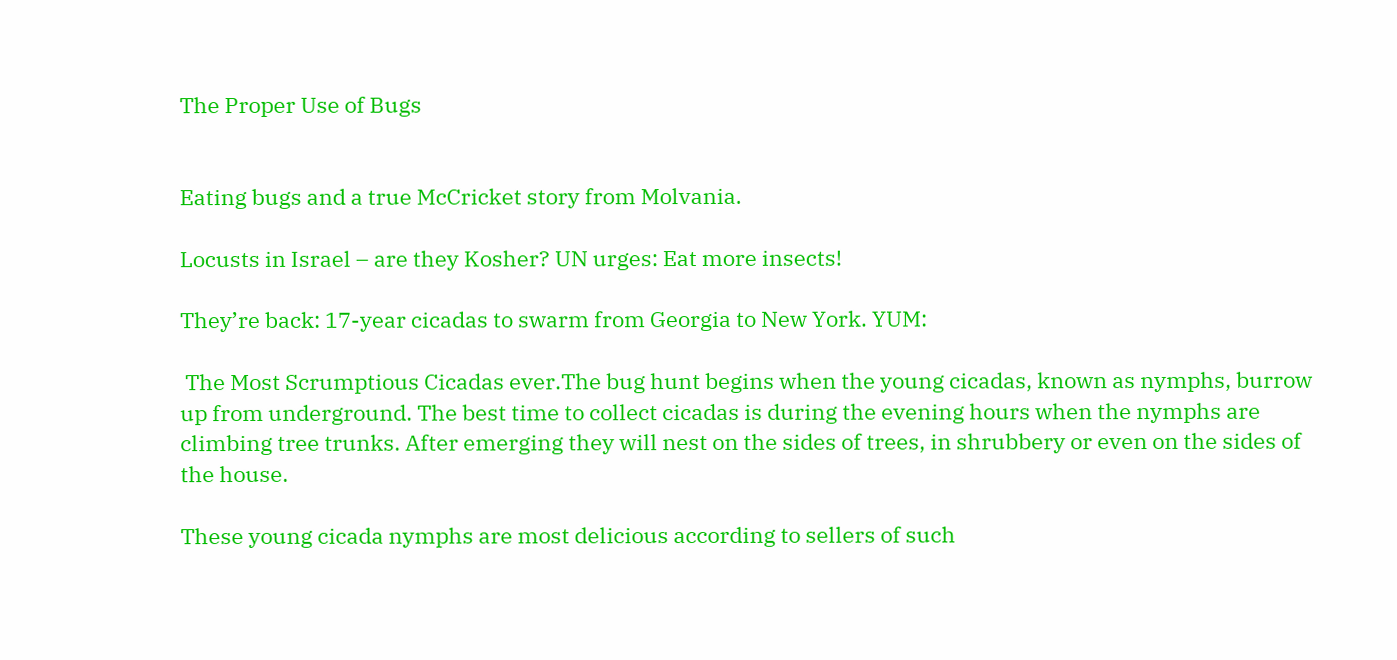The Proper Use of Bugs


Eating bugs and a true McCricket story from Molvania.

Locusts in Israel – are they Kosher? UN urges: Eat more insects!

They’re back: 17-year cicadas to swarm from Georgia to New York. YUM:

 The Most Scrumptious Cicadas ever.The bug hunt begins when the young cicadas, known as nymphs, burrow up from underground. The best time to collect cicadas is during the evening hours when the nymphs are climbing tree trunks. After emerging they will nest on the sides of trees, in shrubbery or even on the sides of the house.

These young cicada nymphs are most delicious according to sellers of such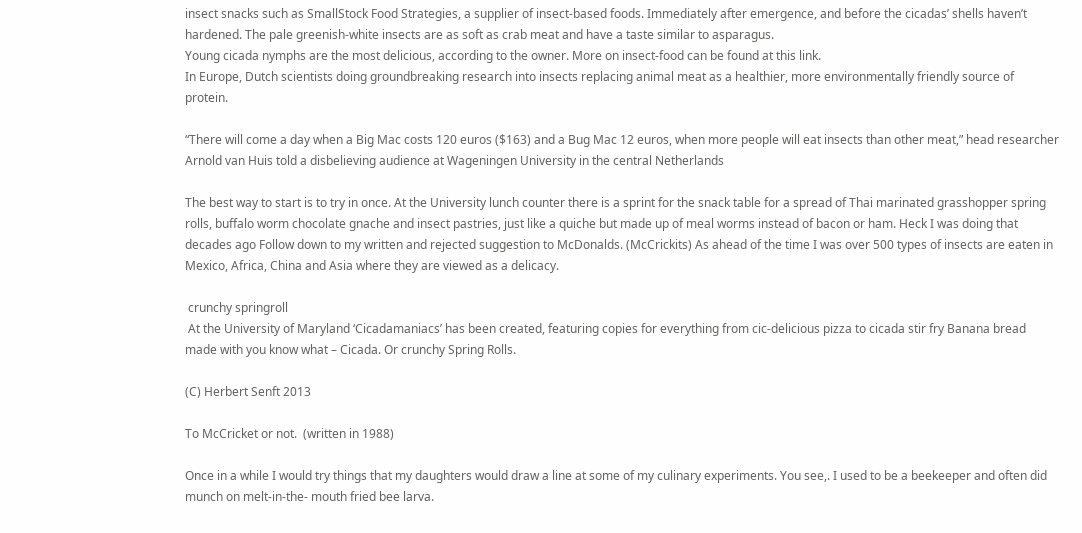insect snacks such as SmallStock Food Strategies, a supplier of insect-based foods. Immediately after emergence, and before the cicadas’ shells haven’t hardened. The pale greenish-white insects are as soft as crab meat and have a taste similar to asparagus.
Young cicada nymphs are the most delicious, according to the owner. More on insect-food can be found at this link.
In Europe, Dutch scientists doing groundbreaking research into insects replacing animal meat as a healthier, more environmentally friendly source of protein.

“There will come a day when a Big Mac costs 120 euros ($163) and a Bug Mac 12 euros, when more people will eat insects than other meat,” head researcher Arnold van Huis told a disbelieving audience at Wageningen University in the central Netherlands

The best way to start is to try in once. At the University lunch counter there is a sprint for the snack table for a spread of Thai marinated grasshopper spring rolls, buffalo worm chocolate gnache and insect pastries, just like a quiche but made up of meal worms instead of bacon or ham. Heck I was doing that decades ago Follow down to my written and rejected suggestion to McDonalds. (McCrickits) As ahead of the time I was over 500 types of insects are eaten in Mexico, Africa, China and Asia where they are viewed as a delicacy.

 crunchy springroll
 At the University of Maryland ‘Cicadamaniacs’ has been created, featuring copies for everything from cic-delicious pizza to cicada stir fry Banana bread made with you know what – Cicada. Or crunchy Spring Rolls.

(C) Herbert Senft 2013

To McCricket or not.  (written in 1988)

Once in a while I would try things that my daughters would draw a line at some of my culinary experiments. You see,. I used to be a beekeeper and often did munch on melt-in-the- mouth fried bee larva.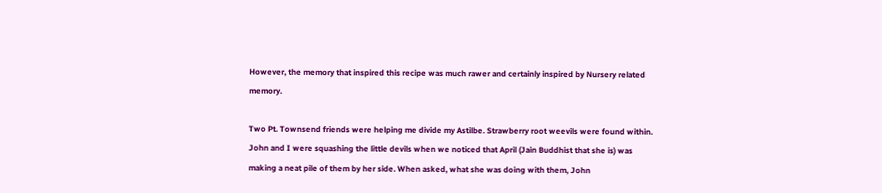However, the memory that inspired this recipe was much rawer and certainly inspired by Nursery related memory.

Two Pt. Townsend friends were helping me divide my Astilbe. Strawberry root weevils were found within. John and I were squashing the little devils when we noticed that April (Jain Buddhist that she is) was making a neat pile of them by her side. When asked, what she was doing with them, John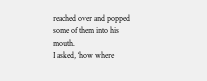reached over and popped some of them into his mouth.
I asked, ‘how where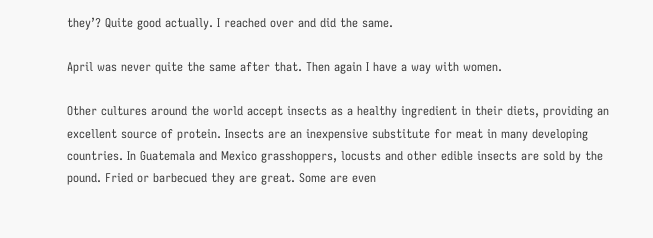they’? Quite good actually. I reached over and did the same.

April was never quite the same after that. Then again I have a way with women.

Other cultures around the world accept insects as a healthy ingredient in their diets, providing an excellent source of protein. Insects are an inexpensive substitute for meat in many developing countries. In Guatemala and Mexico grasshoppers, locusts and other edible insects are sold by the pound. Fried or barbecued they are great. Some are even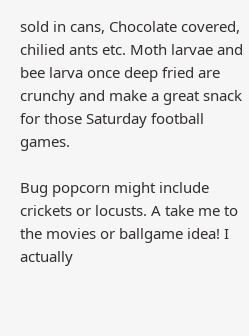sold in cans, Chocolate covered, chilied ants etc. Moth larvae and bee larva once deep fried are crunchy and make a great snack for those Saturday football games.

Bug popcorn might include crickets or locusts. A take me to the movies or ballgame idea! I actually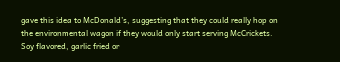gave this idea to McDonald’s, suggesting that they could really hop on the environmental wagon if they would only start serving McCrickets. Soy flavored, garlic fried or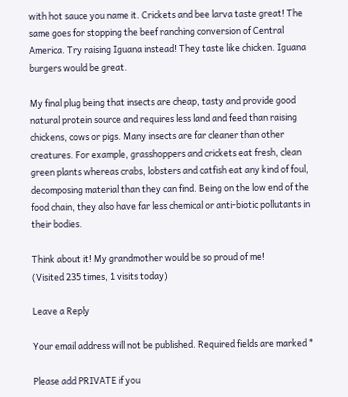with hot sauce you name it. Crickets and bee larva taste great! The same goes for stopping the beef ranching conversion of Central America. Try raising Iguana instead! They taste like chicken. Iguana burgers would be great.

My final plug being that insects are cheap, tasty and provide good natural protein source and requires less land and feed than raising chickens, cows or pigs. Many insects are far cleaner than other creatures. For example, grasshoppers and crickets eat fresh, clean green plants whereas crabs, lobsters and catfish eat any kind of foul, decomposing material than they can find. Being on the low end of the food chain, they also have far less chemical or anti-biotic pollutants in their bodies.

Think about it! My grandmother would be so proud of me!
(Visited 235 times, 1 visits today)

Leave a Reply

Your email address will not be published. Required fields are marked *

Please add PRIVATE if you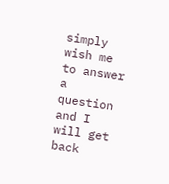simply wish me to answer a question and I will get back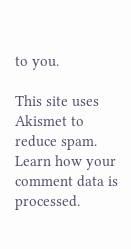to you.

This site uses Akismet to reduce spam. Learn how your comment data is processed.